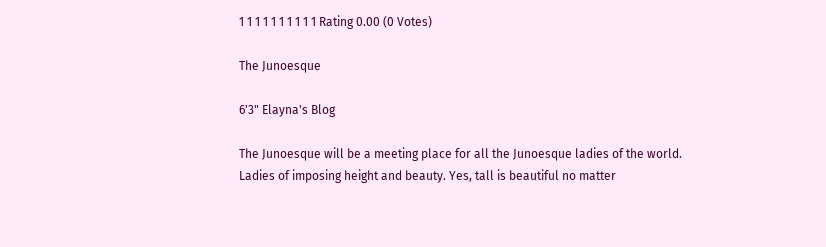1 1 1 1 1 1 1 1 1 1 Rating 0.00 (0 Votes)

The Junoesque

6'3" Elayna's Blog

The Junoesque will be a meeting place for all the Junoesque ladies of the world. Ladies of imposing height and beauty. Yes, tall is beautiful no matter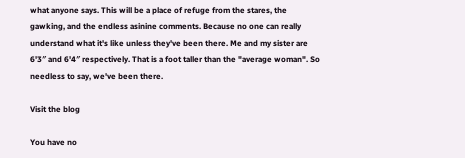what anyone says. This will be a place of refuge from the stares, the gawking, and the endless asinine comments. Because no one can really understand what it's like unless they've been there. Me and my sister are 6'3″ and 6'4″ respectively. That is a foot taller than the "average woman". So needless to say, we've been there.

Visit the blog

You have no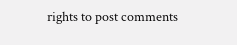rights to post comments